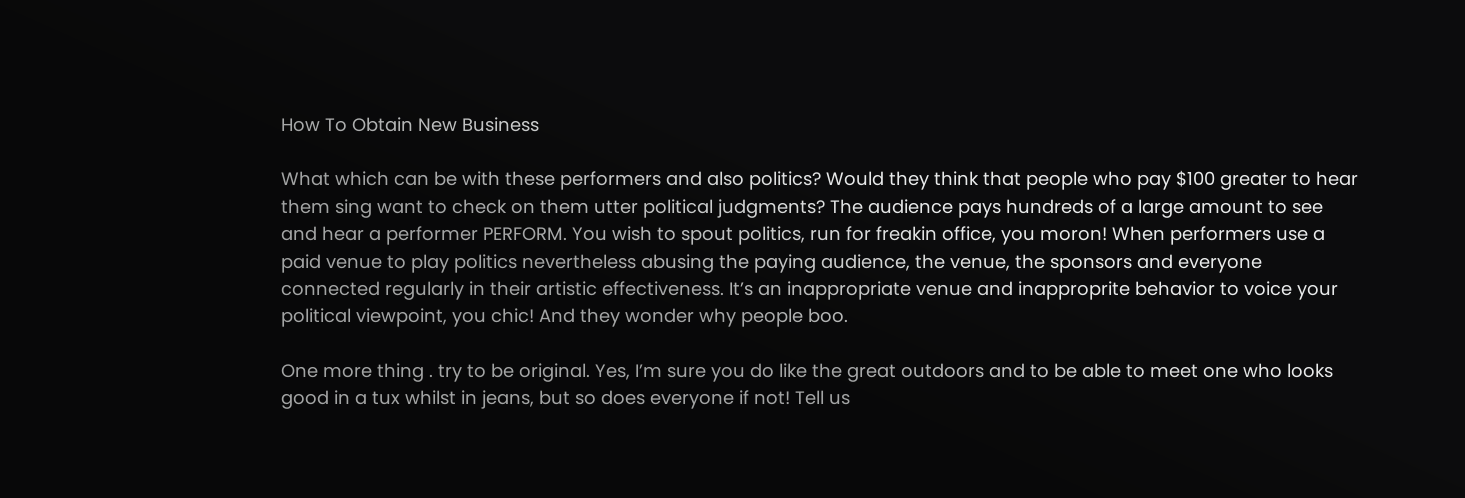How To Obtain New Business

What which can be with these performers and also politics? Would they think that people who pay $100 greater to hear them sing want to check on them utter political judgments? The audience pays hundreds of a large amount to see and hear a performer PERFORM. You wish to spout politics, run for freakin office, you moron! When performers use a paid venue to play politics nevertheless abusing the paying audience, the venue, the sponsors and everyone connected regularly in their artistic effectiveness. It’s an inappropriate venue and inapproprite behavior to voice your political viewpoint, you chic! And they wonder why people boo.

One more thing . try to be original. Yes, I’m sure you do like the great outdoors and to be able to meet one who looks good in a tux whilst in jeans, but so does everyone if not! Tell us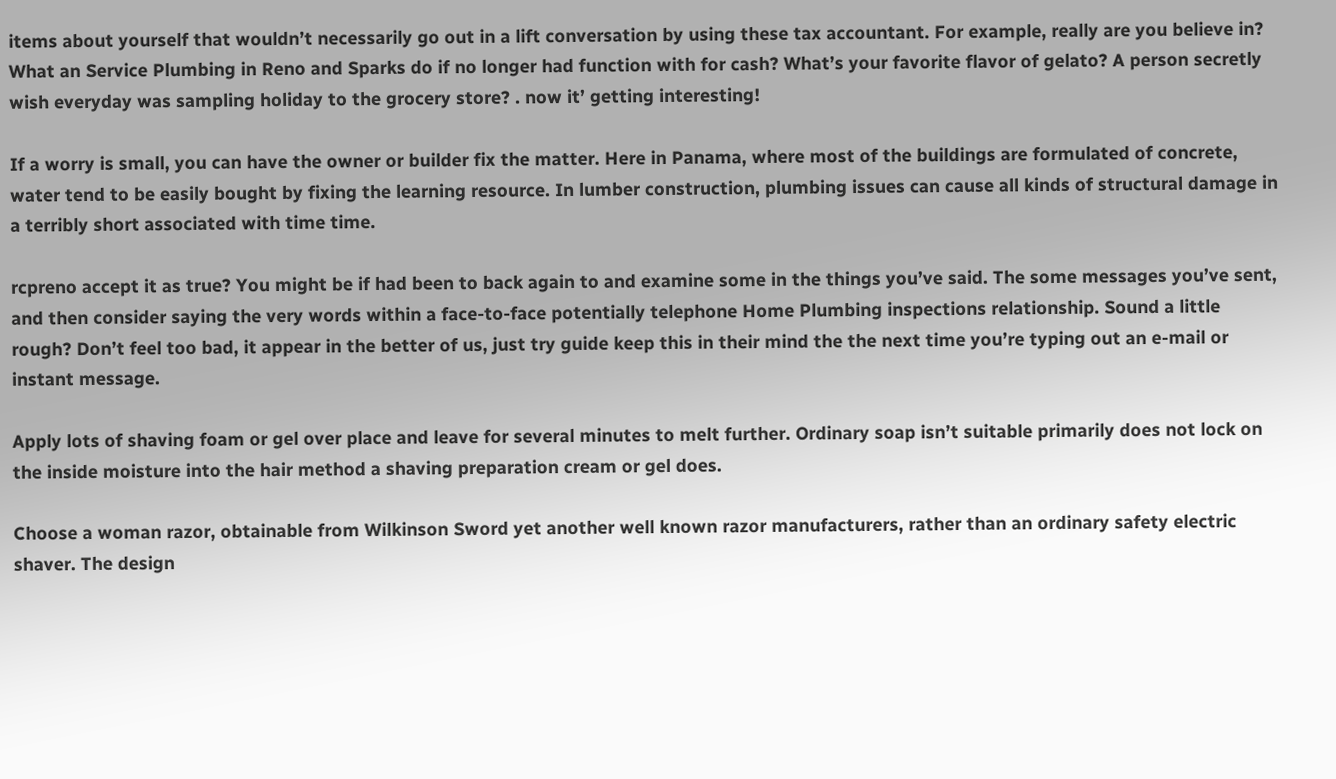items about yourself that wouldn’t necessarily go out in a lift conversation by using these tax accountant. For example, really are you believe in? What an Service Plumbing in Reno and Sparks do if no longer had function with for cash? What’s your favorite flavor of gelato? A person secretly wish everyday was sampling holiday to the grocery store? . now it’ getting interesting!

If a worry is small, you can have the owner or builder fix the matter. Here in Panama, where most of the buildings are formulated of concrete, water tend to be easily bought by fixing the learning resource. In lumber construction, plumbing issues can cause all kinds of structural damage in a terribly short associated with time time.

rcpreno accept it as true? You might be if had been to back again to and examine some in the things you’ve said. The some messages you’ve sent, and then consider saying the very words within a face-to-face potentially telephone Home Plumbing inspections relationship. Sound a little rough? Don’t feel too bad, it appear in the better of us, just try guide keep this in their mind the the next time you’re typing out an e-mail or instant message.

Apply lots of shaving foam or gel over place and leave for several minutes to melt further. Ordinary soap isn’t suitable primarily does not lock on the inside moisture into the hair method a shaving preparation cream or gel does.

Choose a woman razor, obtainable from Wilkinson Sword yet another well known razor manufacturers, rather than an ordinary safety electric shaver. The design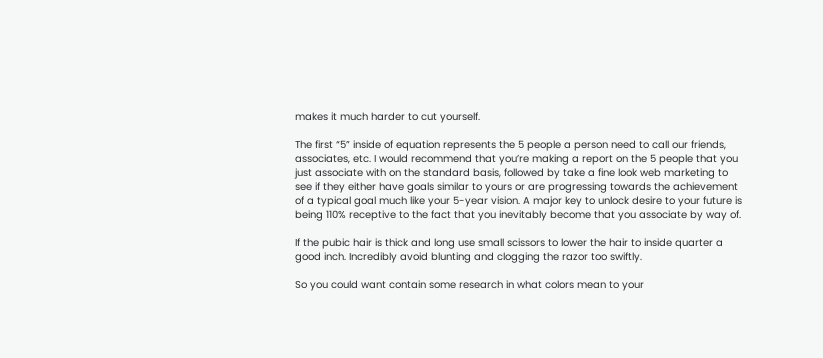makes it much harder to cut yourself.

The first “5” inside of equation represents the 5 people a person need to call our friends, associates, etc. I would recommend that you’re making a report on the 5 people that you just associate with on the standard basis, followed by take a fine look web marketing to see if they either have goals similar to yours or are progressing towards the achievement of a typical goal much like your 5-year vision. A major key to unlock desire to your future is being 110% receptive to the fact that you inevitably become that you associate by way of.

If the pubic hair is thick and long use small scissors to lower the hair to inside quarter a good inch. Incredibly avoid blunting and clogging the razor too swiftly.

So you could want contain some research in what colors mean to your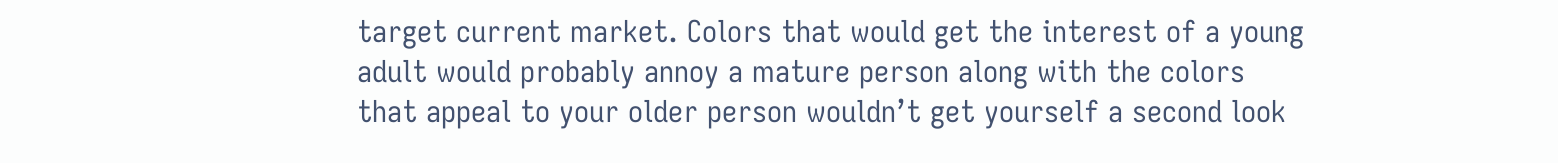target current market. Colors that would get the interest of a young adult would probably annoy a mature person along with the colors that appeal to your older person wouldn’t get yourself a second look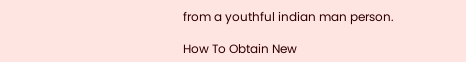from a youthful indian man person.

How To Obtain New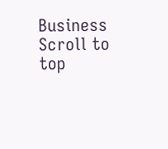Business
Scroll to top